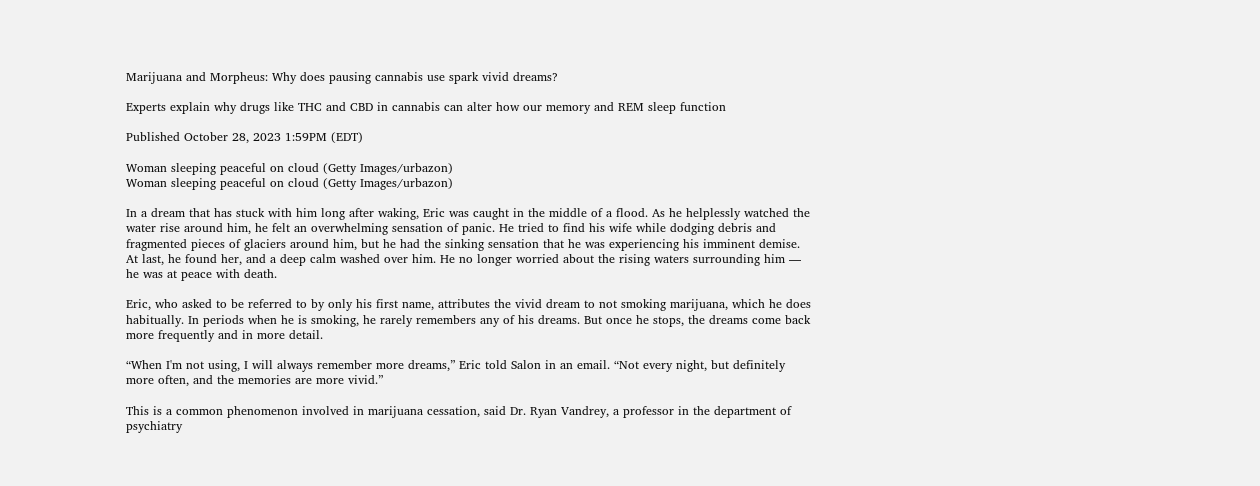Marijuana and Morpheus: Why does pausing cannabis use spark vivid dreams?

Experts explain why drugs like THC and CBD in cannabis can alter how our memory and REM sleep function

Published October 28, 2023 1:59PM (EDT)

Woman sleeping peaceful on cloud (Getty Images/urbazon)
Woman sleeping peaceful on cloud (Getty Images/urbazon)

In a dream that has stuck with him long after waking, Eric was caught in the middle of a flood. As he helplessly watched the water rise around him, he felt an overwhelming sensation of panic. He tried to find his wife while dodging debris and fragmented pieces of glaciers around him, but he had the sinking sensation that he was experiencing his imminent demise. At last, he found her, and a deep calm washed over him. He no longer worried about the rising waters surrounding him — he was at peace with death.

Eric, who asked to be referred to by only his first name, attributes the vivid dream to not smoking marijuana, which he does habitually. In periods when he is smoking, he rarely remembers any of his dreams. But once he stops, the dreams come back more frequently and in more detail.

“When I'm not using, I will always remember more dreams,” Eric told Salon in an email. “Not every night, but definitely more often, and the memories are more vivid.”

This is a common phenomenon involved in marijuana cessation, said Dr. Ryan Vandrey, a professor in the department of psychiatry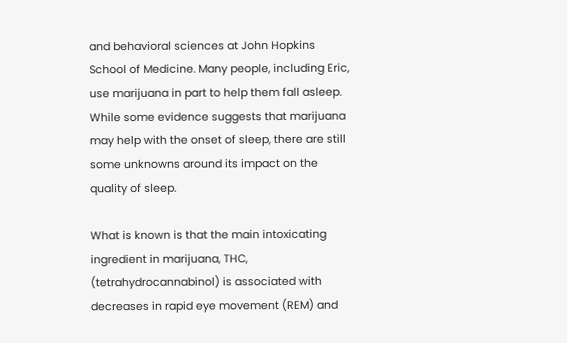and behavioral sciences at John Hopkins School of Medicine. Many people, including Eric, use marijuana in part to help them fall asleep. While some evidence suggests that marijuana may help with the onset of sleep, there are still some unknowns around its impact on the quality of sleep.

What is known is that the main intoxicating ingredient in marijuana, THC, (tetrahydrocannabinol) is associated with decreases in rapid eye movement (REM) and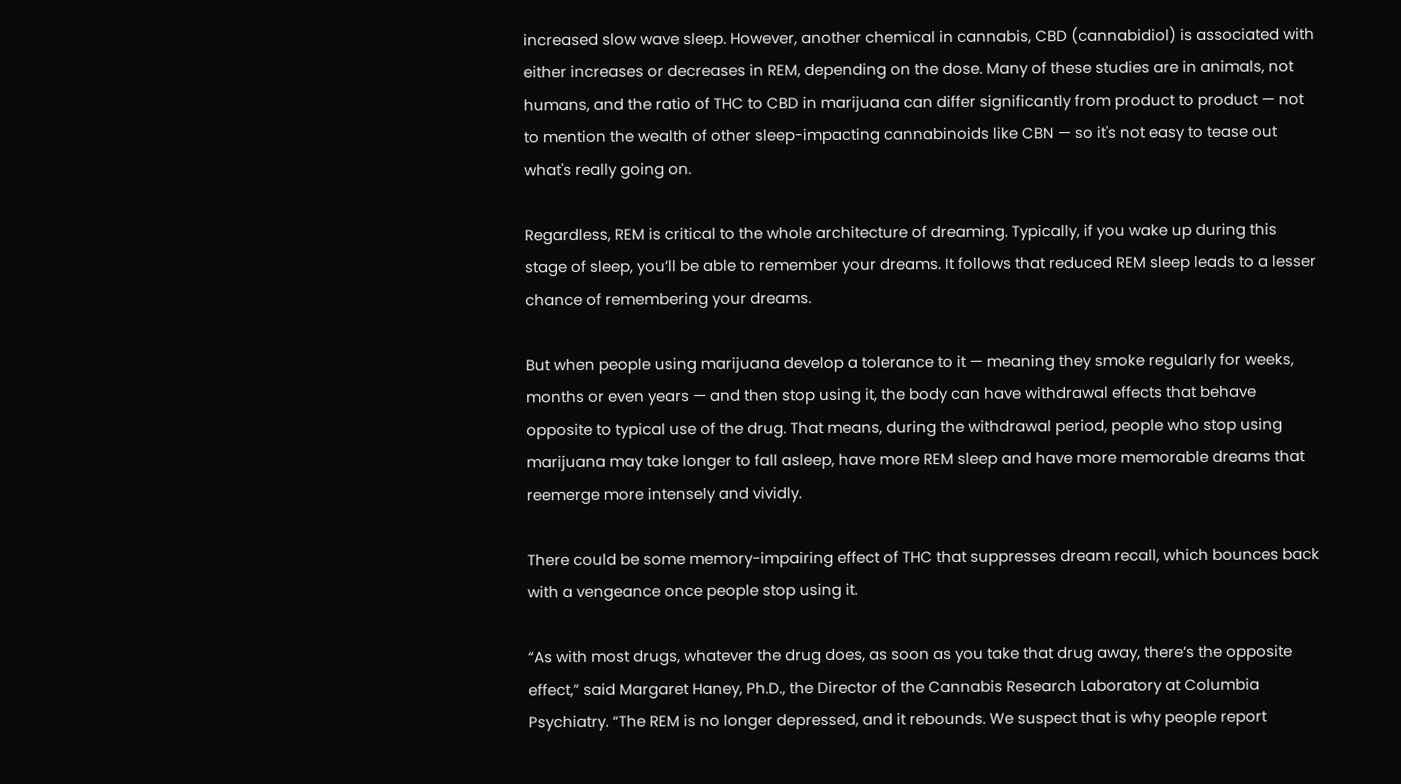increased slow wave sleep. However, another chemical in cannabis, CBD (cannabidiol) is associated with either increases or decreases in REM, depending on the dose. Many of these studies are in animals, not humans, and the ratio of THC to CBD in marijuana can differ significantly from product to product — not to mention the wealth of other sleep-impacting cannabinoids like CBN — so it's not easy to tease out what's really going on.

Regardless, REM is critical to the whole architecture of dreaming. Typically, if you wake up during this stage of sleep, you’ll be able to remember your dreams. It follows that reduced REM sleep leads to a lesser chance of remembering your dreams.

But when people using marijuana develop a tolerance to it — meaning they smoke regularly for weeks, months or even years — and then stop using it, the body can have withdrawal effects that behave opposite to typical use of the drug. That means, during the withdrawal period, people who stop using marijuana may take longer to fall asleep, have more REM sleep and have more memorable dreams that reemerge more intensely and vividly.

There could be some memory-impairing effect of THC that suppresses dream recall, which bounces back with a vengeance once people stop using it.

“As with most drugs, whatever the drug does, as soon as you take that drug away, there’s the opposite effect,” said Margaret Haney, Ph.D., the Director of the Cannabis Research Laboratory at Columbia Psychiatry. “The REM is no longer depressed, and it rebounds. We suspect that is why people report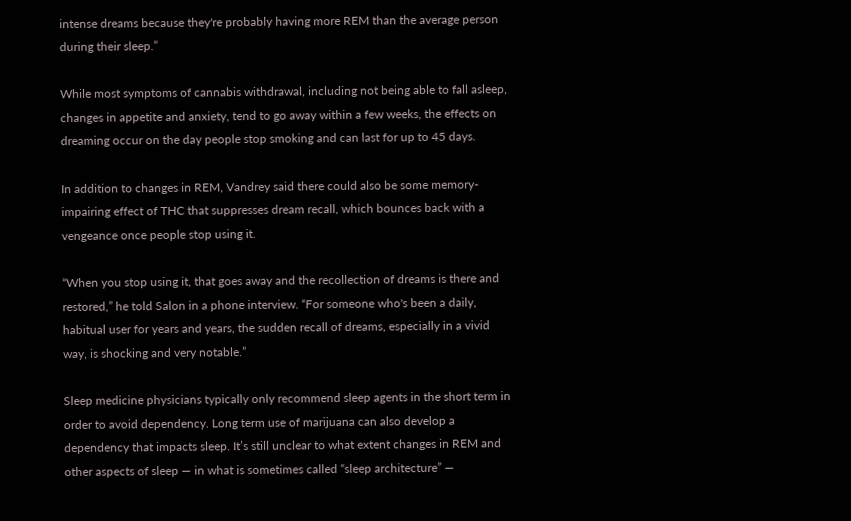intense dreams because they're probably having more REM than the average person during their sleep.”

While most symptoms of cannabis withdrawal, including not being able to fall asleep, changes in appetite and anxiety, tend to go away within a few weeks, the effects on dreaming occur on the day people stop smoking and can last for up to 45 days.

In addition to changes in REM, Vandrey said there could also be some memory-impairing effect of THC that suppresses dream recall, which bounces back with a vengeance once people stop using it.

“When you stop using it, that goes away and the recollection of dreams is there and restored,” he told Salon in a phone interview. “For someone who's been a daily, habitual user for years and years, the sudden recall of dreams, especially in a vivid way, is shocking and very notable.”

Sleep medicine physicians typically only recommend sleep agents in the short term in order to avoid dependency. Long term use of marijuana can also develop a dependency that impacts sleep. It’s still unclear to what extent changes in REM and other aspects of sleep — in what is sometimes called “sleep architecture” —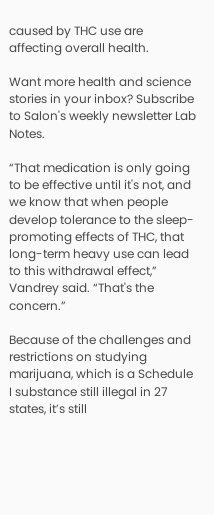caused by THC use are affecting overall health.

Want more health and science stories in your inbox? Subscribe to Salon's weekly newsletter Lab Notes.

“That medication is only going to be effective until it's not, and we know that when people develop tolerance to the sleep-promoting effects of THC, that long-term heavy use can lead to this withdrawal effect,” Vandrey said. “That's the concern.”

Because of the challenges and restrictions on studying marijuana, which is a Schedule I substance still illegal in 27 states, it’s still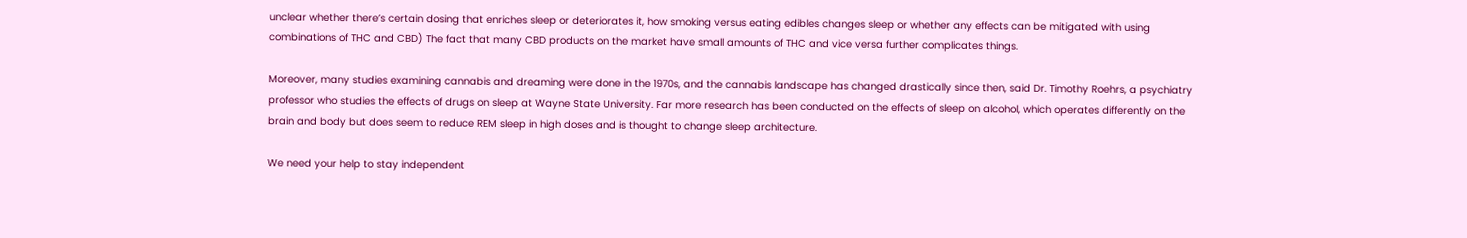unclear whether there’s certain dosing that enriches sleep or deteriorates it, how smoking versus eating edibles changes sleep or whether any effects can be mitigated with using combinations of THC and CBD) The fact that many CBD products on the market have small amounts of THC and vice versa further complicates things.

Moreover, many studies examining cannabis and dreaming were done in the 1970s, and the cannabis landscape has changed drastically since then, said Dr. Timothy Roehrs, a psychiatry professor who studies the effects of drugs on sleep at Wayne State University. Far more research has been conducted on the effects of sleep on alcohol, which operates differently on the brain and body but does seem to reduce REM sleep in high doses and is thought to change sleep architecture.

We need your help to stay independent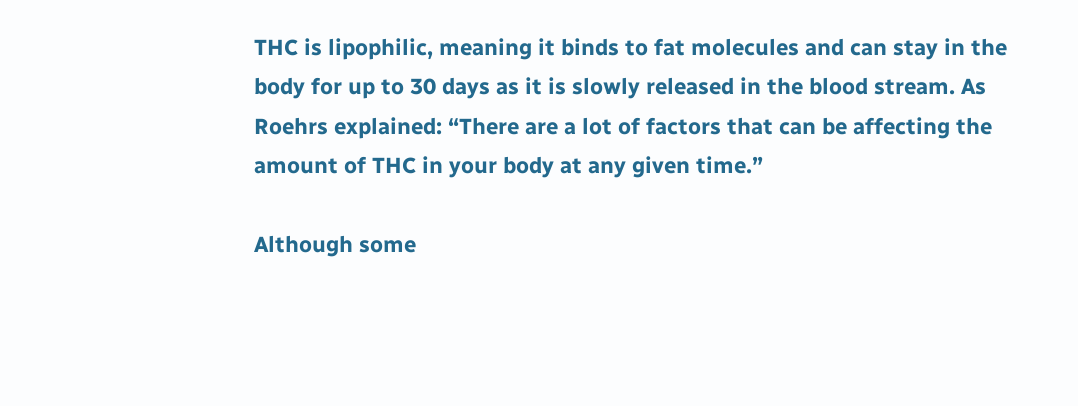THC is lipophilic, meaning it binds to fat molecules and can stay in the body for up to 30 days as it is slowly released in the blood stream. As Roehrs explained: “There are a lot of factors that can be affecting the amount of THC in your body at any given time.”

Although some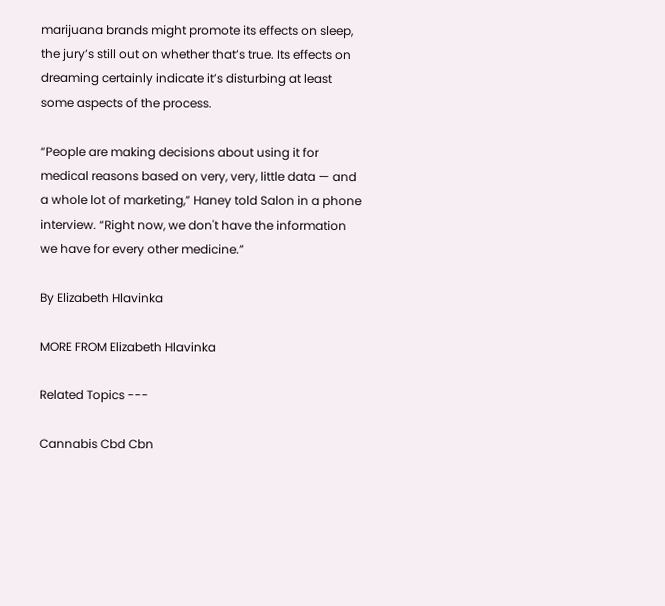marijuana brands might promote its effects on sleep, the jury’s still out on whether that’s true. Its effects on dreaming certainly indicate it’s disturbing at least some aspects of the process.

“People are making decisions about using it for medical reasons based on very, very, little data — and a whole lot of marketing,” Haney told Salon in a phone interview. “Right now, we don't have the information we have for every other medicine.”

By Elizabeth Hlavinka

MORE FROM Elizabeth Hlavinka

Related Topics ---

Cannabis Cbd Cbn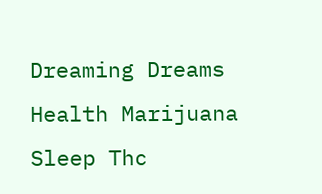Dreaming Dreams Health Marijuana Sleep Thc